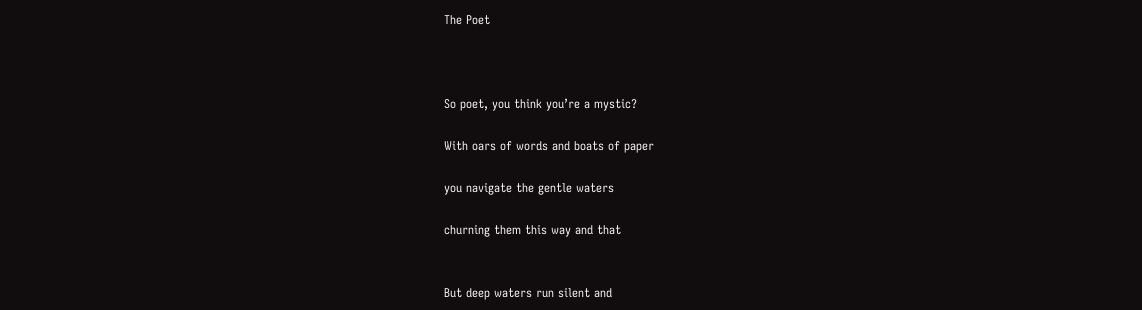The Poet



So poet, you think you’re a mystic?

With oars of words and boats of paper

you navigate the gentle waters

churning them this way and that


But deep waters run silent and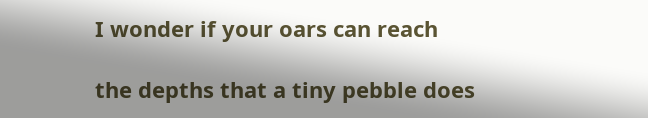I wonder if your oars can reach

the depths that a tiny pebble does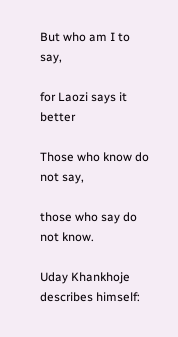But who am I to say,

for Laozi says it better

Those who know do not say,

those who say do not know.

Uday Khankhoje describes himself: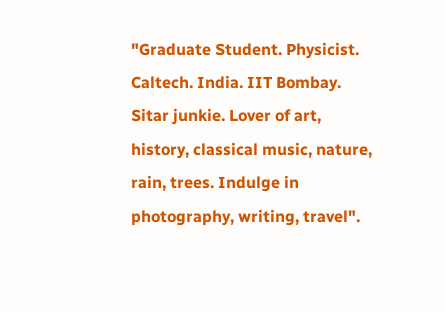"Graduate Student. Physicist. Caltech. India. IIT Bombay. Sitar junkie. Lover of art, history, classical music, nature, rain, trees. Indulge in photography, writing, travel".